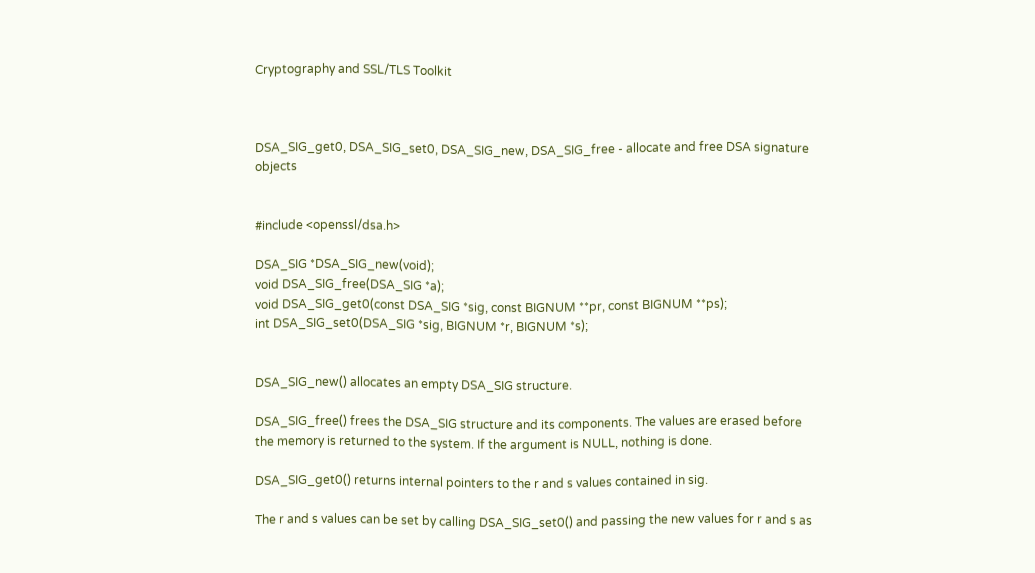Cryptography and SSL/TLS Toolkit



DSA_SIG_get0, DSA_SIG_set0, DSA_SIG_new, DSA_SIG_free - allocate and free DSA signature objects


#include <openssl/dsa.h>

DSA_SIG *DSA_SIG_new(void);
void DSA_SIG_free(DSA_SIG *a);
void DSA_SIG_get0(const DSA_SIG *sig, const BIGNUM **pr, const BIGNUM **ps);
int DSA_SIG_set0(DSA_SIG *sig, BIGNUM *r, BIGNUM *s);


DSA_SIG_new() allocates an empty DSA_SIG structure.

DSA_SIG_free() frees the DSA_SIG structure and its components. The values are erased before the memory is returned to the system. If the argument is NULL, nothing is done.

DSA_SIG_get0() returns internal pointers to the r and s values contained in sig.

The r and s values can be set by calling DSA_SIG_set0() and passing the new values for r and s as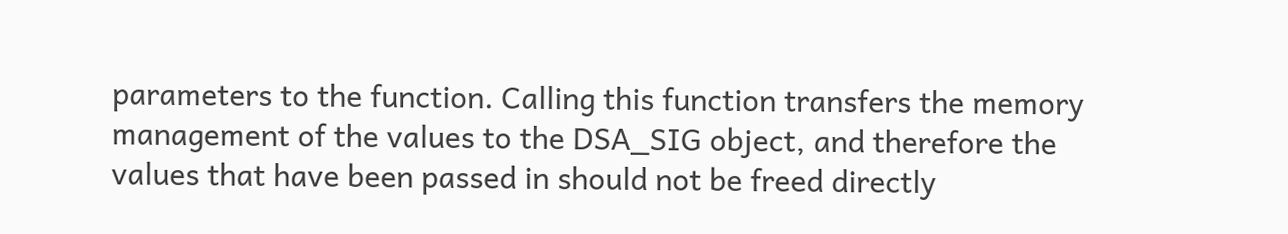parameters to the function. Calling this function transfers the memory management of the values to the DSA_SIG object, and therefore the values that have been passed in should not be freed directly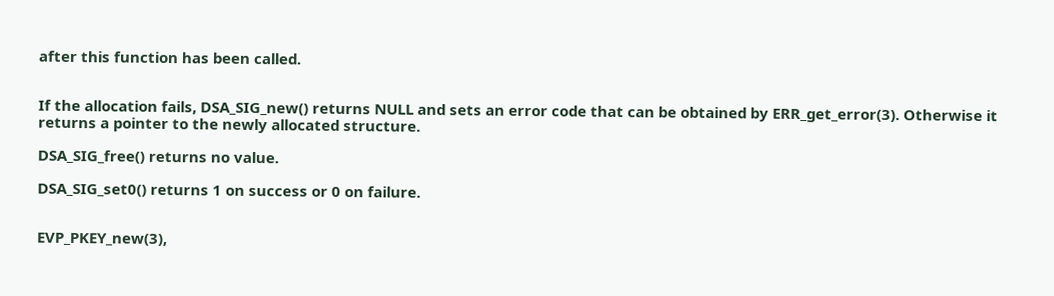after this function has been called.


If the allocation fails, DSA_SIG_new() returns NULL and sets an error code that can be obtained by ERR_get_error(3). Otherwise it returns a pointer to the newly allocated structure.

DSA_SIG_free() returns no value.

DSA_SIG_set0() returns 1 on success or 0 on failure.


EVP_PKEY_new(3),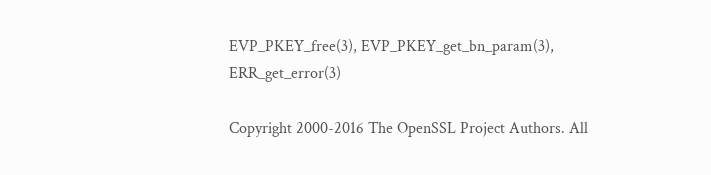EVP_PKEY_free(3), EVP_PKEY_get_bn_param(3), ERR_get_error(3)

Copyright 2000-2016 The OpenSSL Project Authors. All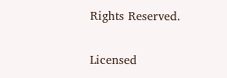Rights Reserved.

Licensed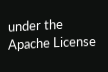under the Apache License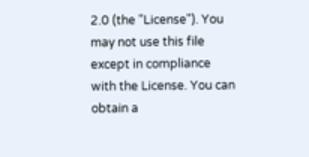2.0 (the "License"). You may not use this file except in compliance with the License. You can obtain a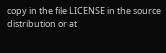copy in the file LICENSE in the source distribution or at